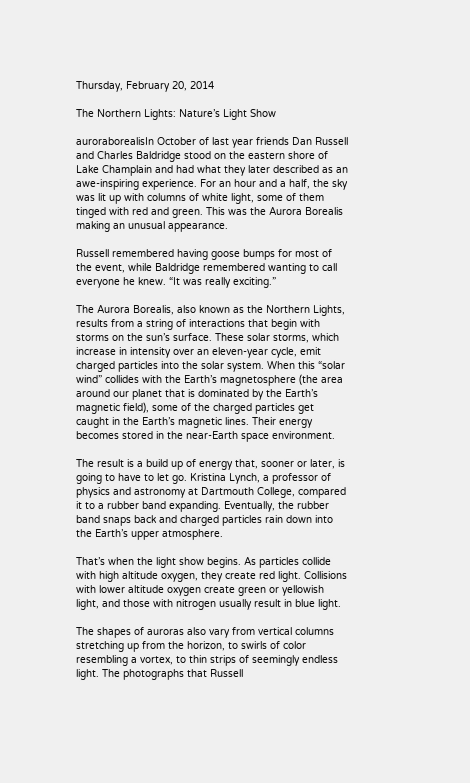Thursday, February 20, 2014

The Northern Lights: Nature’s Light Show

auroraborealisIn October of last year friends Dan Russell and Charles Baldridge stood on the eastern shore of Lake Champlain and had what they later described as an awe-inspiring experience. For an hour and a half, the sky was lit up with columns of white light, some of them tinged with red and green. This was the Aurora Borealis making an unusual appearance.

Russell remembered having goose bumps for most of the event, while Baldridge remembered wanting to call everyone he knew. “It was really exciting.”

The Aurora Borealis, also known as the Northern Lights, results from a string of interactions that begin with storms on the sun’s surface. These solar storms, which increase in intensity over an eleven-year cycle, emit charged particles into the solar system. When this “solar wind” collides with the Earth’s magnetosphere (the area around our planet that is dominated by the Earth’s magnetic field), some of the charged particles get caught in the Earth’s magnetic lines. Their energy becomes stored in the near-Earth space environment.

The result is a build up of energy that, sooner or later, is going to have to let go. Kristina Lynch, a professor of physics and astronomy at Dartmouth College, compared it to a rubber band expanding. Eventually, the rubber band snaps back and charged particles rain down into the Earth’s upper atmosphere.

That’s when the light show begins. As particles collide with high altitude oxygen, they create red light. Collisions with lower altitude oxygen create green or yellowish light, and those with nitrogen usually result in blue light.

The shapes of auroras also vary from vertical columns stretching up from the horizon, to swirls of color resembling a vortex, to thin strips of seemingly endless light. The photographs that Russell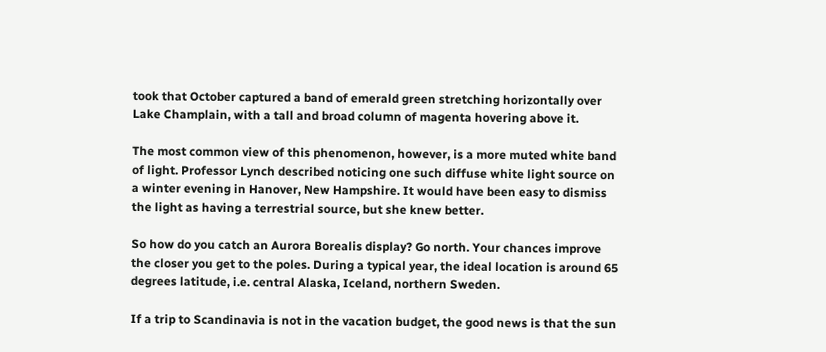took that October captured a band of emerald green stretching horizontally over Lake Champlain, with a tall and broad column of magenta hovering above it.

The most common view of this phenomenon, however, is a more muted white band of light. Professor Lynch described noticing one such diffuse white light source on a winter evening in Hanover, New Hampshire. It would have been easy to dismiss the light as having a terrestrial source, but she knew better.

So how do you catch an Aurora Borealis display? Go north. Your chances improve the closer you get to the poles. During a typical year, the ideal location is around 65 degrees latitude, i.e. central Alaska, Iceland, northern Sweden.

If a trip to Scandinavia is not in the vacation budget, the good news is that the sun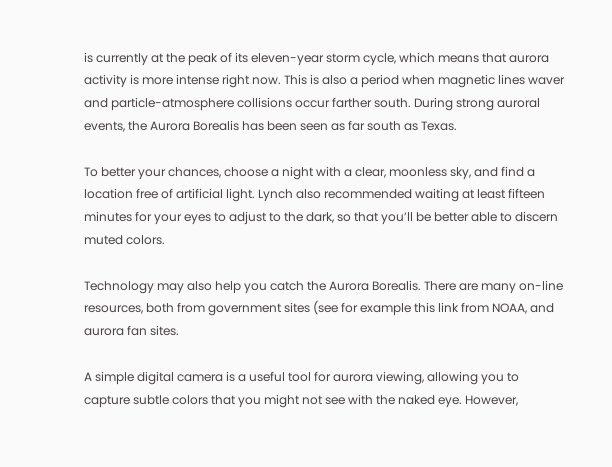is currently at the peak of its eleven-year storm cycle, which means that aurora activity is more intense right now. This is also a period when magnetic lines waver and particle-atmosphere collisions occur farther south. During strong auroral events, the Aurora Borealis has been seen as far south as Texas.

To better your chances, choose a night with a clear, moonless sky, and find a location free of artificial light. Lynch also recommended waiting at least fifteen minutes for your eyes to adjust to the dark, so that you’ll be better able to discern muted colors.

Technology may also help you catch the Aurora Borealis. There are many on-line resources, both from government sites (see for example this link from NOAA, and aurora fan sites.

A simple digital camera is a useful tool for aurora viewing, allowing you to capture subtle colors that you might not see with the naked eye. However,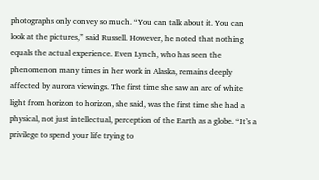photographs only convey so much. “You can talk about it. You can look at the pictures,” said Russell. However, he noted that nothing equals the actual experience. Even Lynch, who has seen the phenomenon many times in her work in Alaska, remains deeply affected by aurora viewings. The first time she saw an arc of white light from horizon to horizon, she said, was the first time she had a physical, not just intellectual, perception of the Earth as a globe. “It’s a privilege to spend your life trying to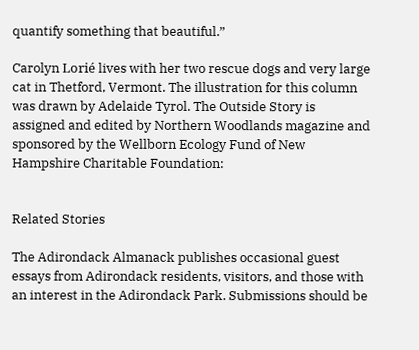quantify something that beautiful.”

Carolyn Lorié lives with her two rescue dogs and very large cat in Thetford, Vermont. The illustration for this column was drawn by Adelaide Tyrol. The Outside Story is assigned and edited by Northern Woodlands magazine and sponsored by the Wellborn Ecology Fund of New Hampshire Charitable Foundation:


Related Stories

The Adirondack Almanack publishes occasional guest essays from Adirondack residents, visitors, and those with an interest in the Adirondack Park. Submissions should be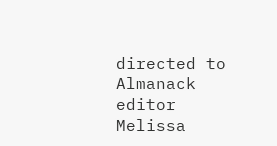directed to Almanack editor Melissa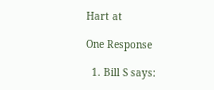Hart at

One Response

  1. Bill S says: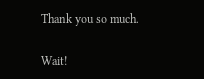Thank you so much.

Wait!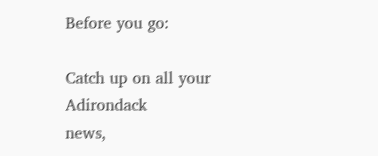Before you go:

Catch up on all your Adirondack
news,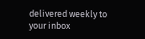delivered weekly to your inbox